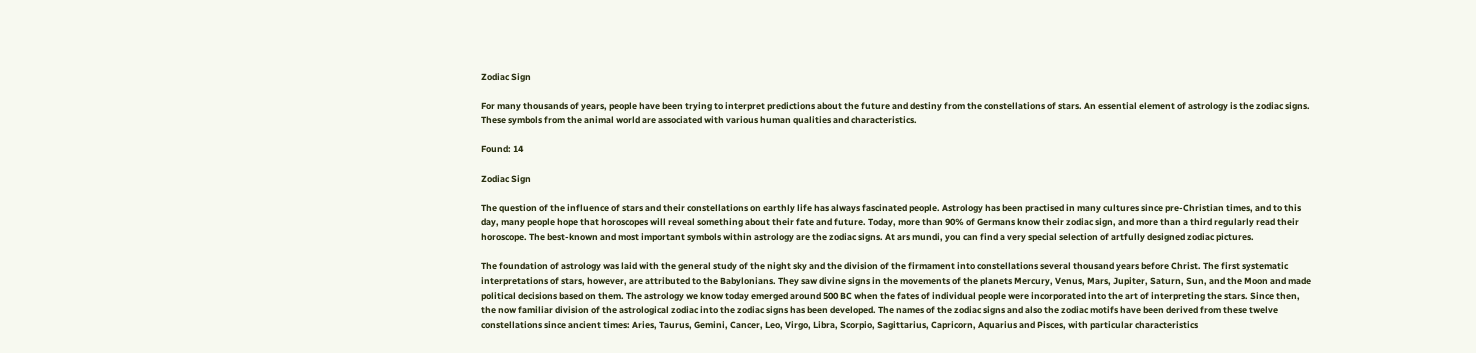Zodiac Sign

For many thousands of years, people have been trying to interpret predictions about the future and destiny from the constellations of stars. An essential element of astrology is the zodiac signs. These symbols from the animal world are associated with various human qualities and characteristics.

Found: 14

Zodiac Sign

The question of the influence of stars and their constellations on earthly life has always fascinated people. Astrology has been practised in many cultures since pre-Christian times, and to this day, many people hope that horoscopes will reveal something about their fate and future. Today, more than 90% of Germans know their zodiac sign, and more than a third regularly read their horoscope. The best-known and most important symbols within astrology are the zodiac signs. At ars mundi, you can find a very special selection of artfully designed zodiac pictures.

The foundation of astrology was laid with the general study of the night sky and the division of the firmament into constellations several thousand years before Christ. The first systematic interpretations of stars, however, are attributed to the Babylonians. They saw divine signs in the movements of the planets Mercury, Venus, Mars, Jupiter, Saturn, Sun, and the Moon and made political decisions based on them. The astrology we know today emerged around 500 BC when the fates of individual people were incorporated into the art of interpreting the stars. Since then, the now familiar division of the astrological zodiac into the zodiac signs has been developed. The names of the zodiac signs and also the zodiac motifs have been derived from these twelve constellations since ancient times: Aries, Taurus, Gemini, Cancer, Leo, Virgo, Libra, Scorpio, Sagittarius, Capricorn, Aquarius and Pisces, with particular characteristics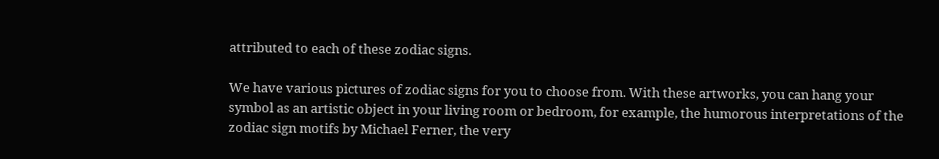attributed to each of these zodiac signs.

We have various pictures of zodiac signs for you to choose from. With these artworks, you can hang your symbol as an artistic object in your living room or bedroom, for example, the humorous interpretations of the zodiac sign motifs by Michael Ferner, the very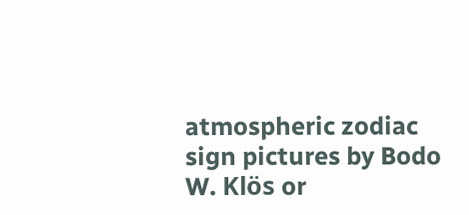atmospheric zodiac sign pictures by Bodo W. Klös or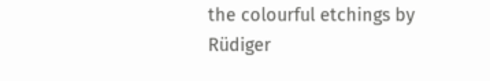the colourful etchings by Rüdiger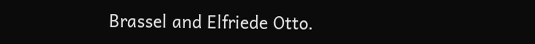Brassel and Elfriede Otto.